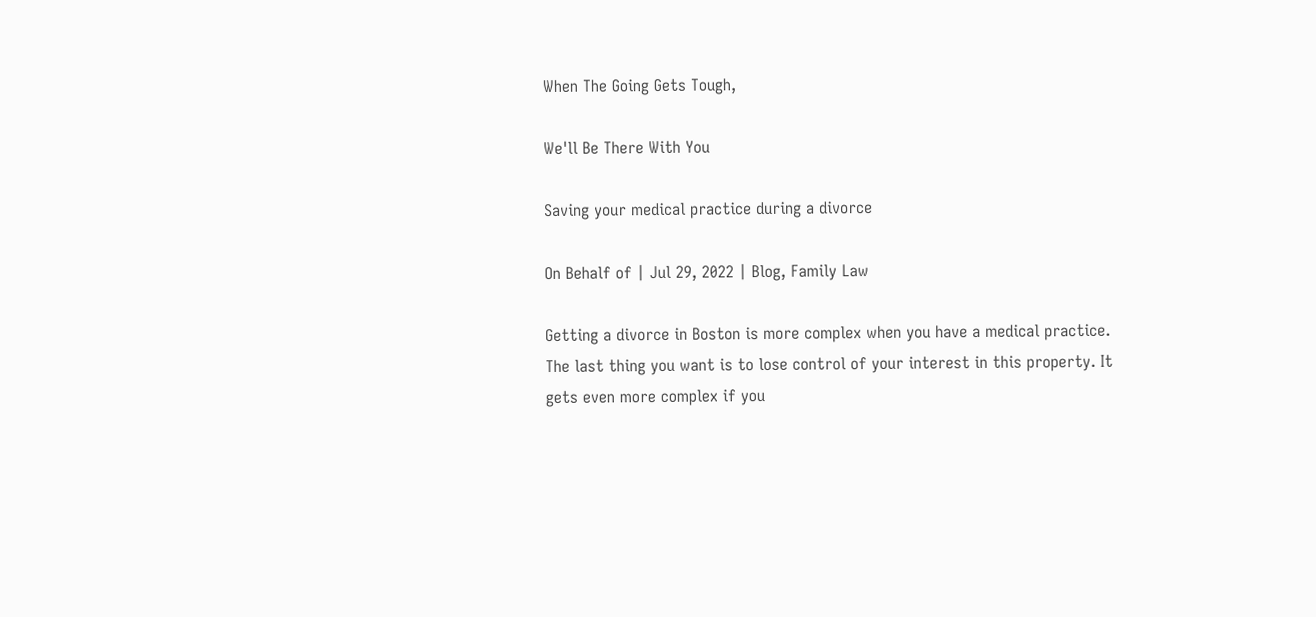When The Going Gets Tough,

We'll Be There With You

Saving your medical practice during a divorce

On Behalf of | Jul 29, 2022 | Blog, Family Law

Getting a divorce in Boston is more complex when you have a medical practice. The last thing you want is to lose control of your interest in this property. It gets even more complex if you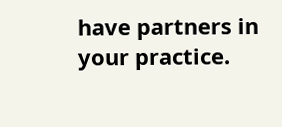have partners in your practice.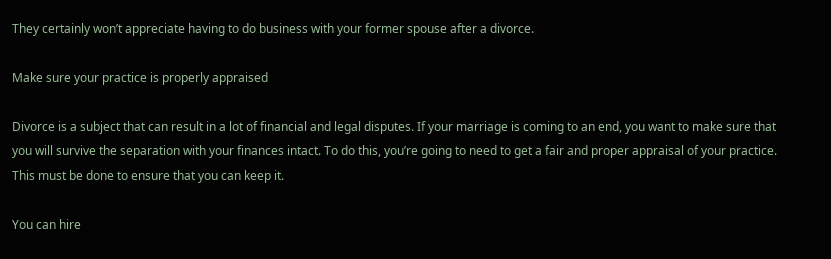They certainly won’t appreciate having to do business with your former spouse after a divorce.

Make sure your practice is properly appraised

Divorce is a subject that can result in a lot of financial and legal disputes. If your marriage is coming to an end, you want to make sure that you will survive the separation with your finances intact. To do this, you’re going to need to get a fair and proper appraisal of your practice. This must be done to ensure that you can keep it.

You can hire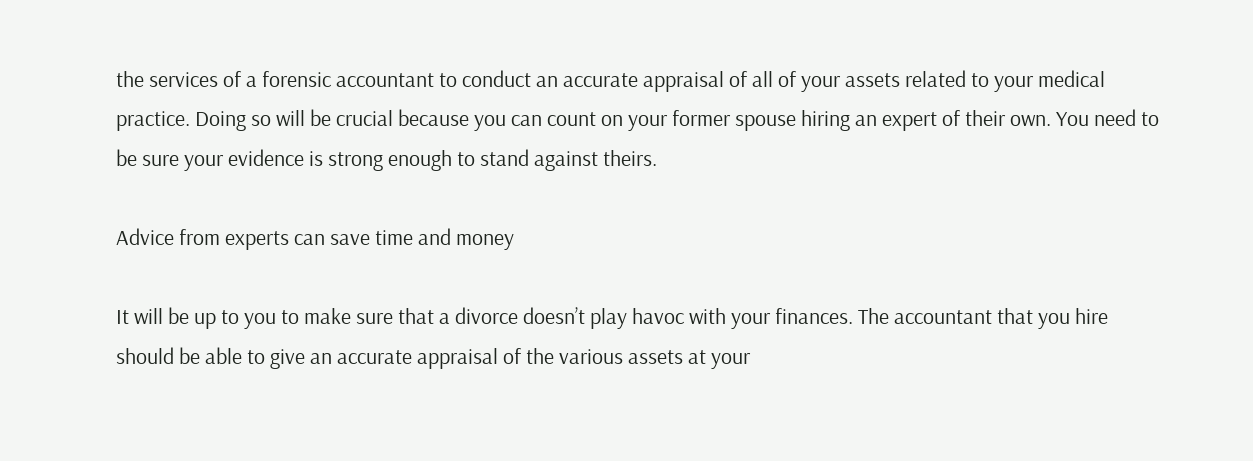the services of a forensic accountant to conduct an accurate appraisal of all of your assets related to your medical practice. Doing so will be crucial because you can count on your former spouse hiring an expert of their own. You need to be sure your evidence is strong enough to stand against theirs.

Advice from experts can save time and money

It will be up to you to make sure that a divorce doesn’t play havoc with your finances. The accountant that you hire should be able to give an accurate appraisal of the various assets at your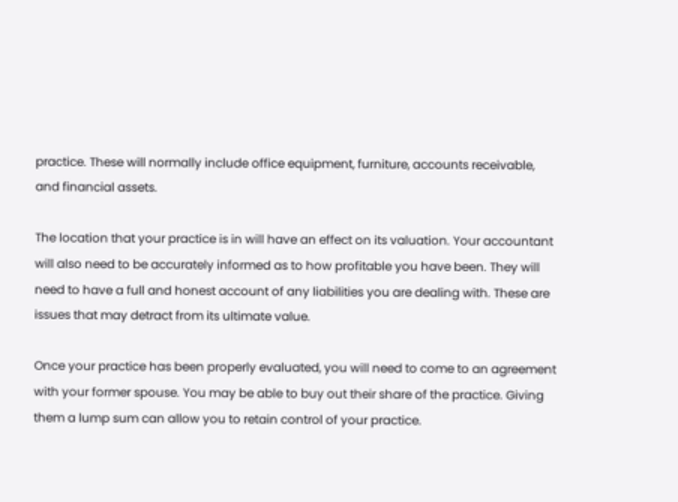practice. These will normally include office equipment, furniture, accounts receivable, and financial assets.

The location that your practice is in will have an effect on its valuation. Your accountant will also need to be accurately informed as to how profitable you have been. They will need to have a full and honest account of any liabilities you are dealing with. These are issues that may detract from its ultimate value.

Once your practice has been properly evaluated, you will need to come to an agreement with your former spouse. You may be able to buy out their share of the practice. Giving them a lump sum can allow you to retain control of your practice.